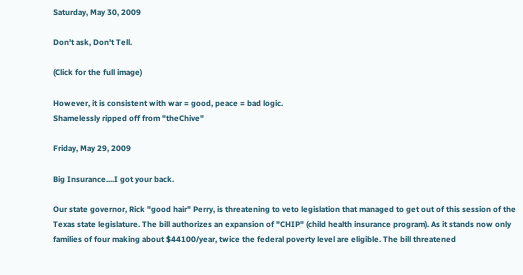Saturday, May 30, 2009

Don't ask, Don't Tell.

(Click for the full image)

However, it is consistent with war = good, peace = bad logic.
Shamelessly ripped off from "theChive"

Friday, May 29, 2009

Big Insurance....I got your back.

Our state governor, Rick "good hair" Perry, is threatening to veto legislation that managed to get out of this session of the Texas state legislature. The bill authorizes an expansion of "CHIP" (child health insurance program). As it stands now only families of four making about $44100/year, twice the federal poverty level are eligible. The bill threatened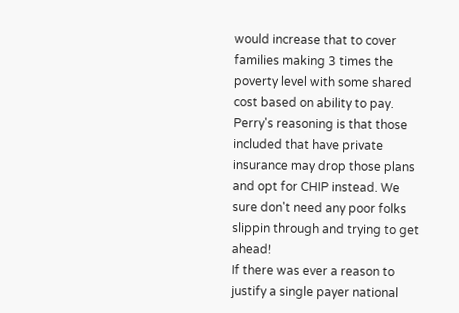would increase that to cover families making 3 times the poverty level with some shared cost based on ability to pay. Perry's reasoning is that those included that have private insurance may drop those plans and opt for CHIP instead. We sure don't need any poor folks slippin through and trying to get ahead!
If there was ever a reason to justify a single payer national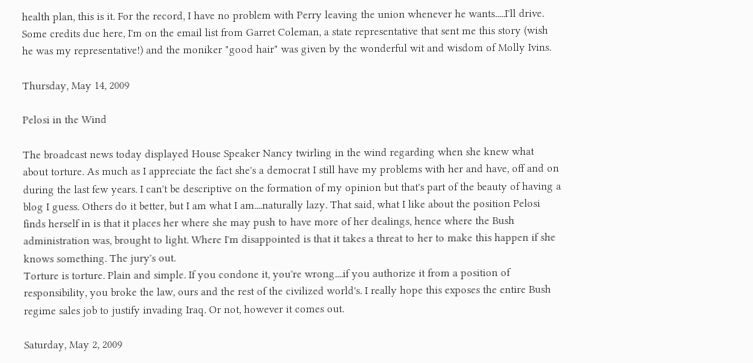health plan, this is it. For the record, I have no problem with Perry leaving the union whenever he wants.....I'll drive.
Some credits due here, I'm on the email list from Garret Coleman, a state representative that sent me this story (wish he was my representative!) and the moniker "good hair" was given by the wonderful wit and wisdom of Molly Ivins.

Thursday, May 14, 2009

Pelosi in the Wind

The broadcast news today displayed House Speaker Nancy twirling in the wind regarding when she knew what about torture. As much as I appreciate the fact she's a democrat I still have my problems with her and have, off and on during the last few years. I can't be descriptive on the formation of my opinion but that's part of the beauty of having a blog I guess. Others do it better, but I am what I am....naturally lazy. That said, what I like about the position Pelosi finds herself in is that it places her where she may push to have more of her dealings, hence where the Bush administration was, brought to light. Where I'm disappointed is that it takes a threat to her to make this happen if she knows something. The jury's out.
Torture is torture. Plain and simple. If you condone it, you're wrong....if you authorize it from a position of responsibility, you broke the law, ours and the rest of the civilized world's. I really hope this exposes the entire Bush regime sales job to justify invading Iraq. Or not, however it comes out.

Saturday, May 2, 2009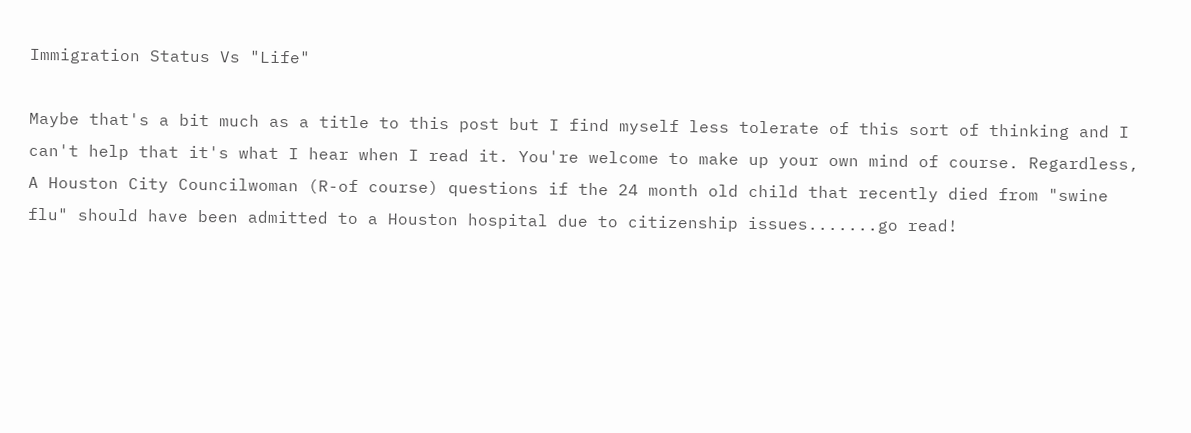Immigration Status Vs "Life"

Maybe that's a bit much as a title to this post but I find myself less tolerate of this sort of thinking and I can't help that it's what I hear when I read it. You're welcome to make up your own mind of course. Regardless, A Houston City Councilwoman (R-of course) questions if the 24 month old child that recently died from "swine flu" should have been admitted to a Houston hospital due to citizenship issues.......go read!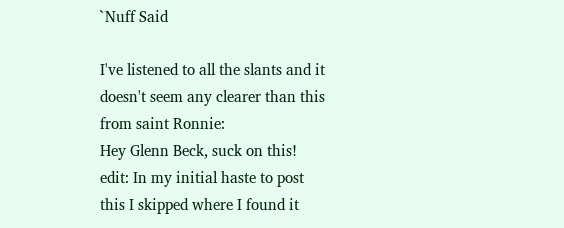`Nuff Said

I've listened to all the slants and it doesn't seem any clearer than this from saint Ronnie:
Hey Glenn Beck, suck on this!
edit: In my initial haste to post this I skipped where I found it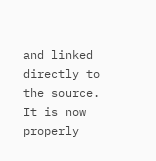and linked directly to the source. It is now properly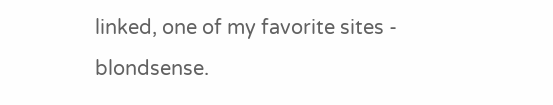linked, one of my favorite sites - blondsense.